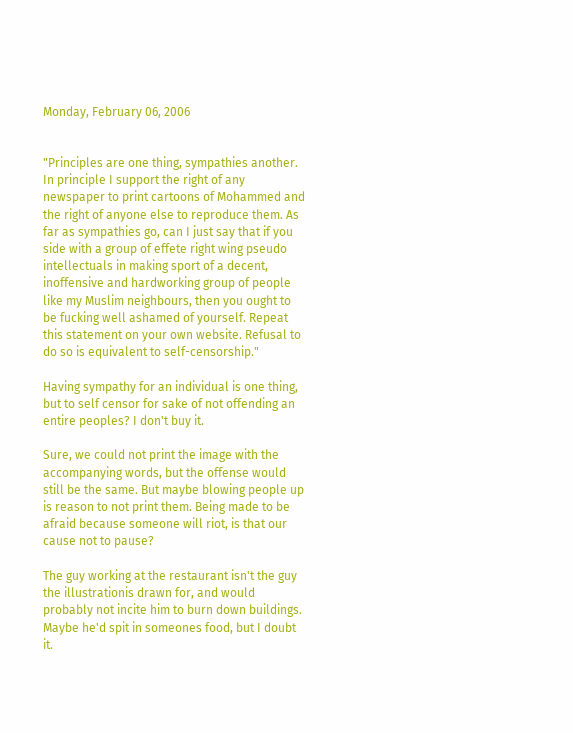Monday, February 06, 2006


"Principles are one thing, sympathies another. In principle I support the right of any newspaper to print cartoons of Mohammed and the right of anyone else to reproduce them. As far as sympathies go, can I just say that if you side with a group of effete right wing pseudo intellectuals in making sport of a decent, inoffensive and hardworking group of people like my Muslim neighbours, then you ought to be fucking well ashamed of yourself. Repeat this statement on your own website. Refusal to do so is equivalent to self-censorship."

Having sympathy for an individual is one thing, but to self censor for sake of not offending an entire peoples? I don't buy it.

Sure, we could not print the image with the accompanying words, but the offense would still be the same. But maybe blowing people up is reason to not print them. Being made to be afraid because someone will riot, is that our cause not to pause?

The guy working at the restaurant isn't the guy the illustrationis drawn for, and would probably not incite him to burn down buildings. Maybe he'd spit in someones food, but I doubt it.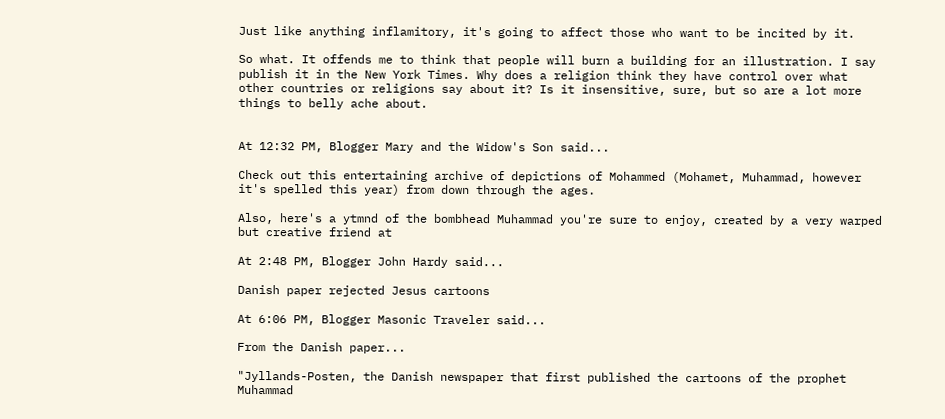Just like anything inflamitory, it's going to affect those who want to be incited by it.

So what. It offends me to think that people will burn a building for an illustration. I say publish it in the New York Times. Why does a religion think they have control over what other countries or religions say about it? Is it insensitive, sure, but so are a lot more things to belly ache about.


At 12:32 PM, Blogger Mary and the Widow's Son said...

Check out this entertaining archive of depictions of Mohammed (Mohamet, Muhammad, however it's spelled this year) from down through the ages.

Also, here's a ytmnd of the bombhead Muhammad you're sure to enjoy, created by a very warped but creative friend at

At 2:48 PM, Blogger John Hardy said...

Danish paper rejected Jesus cartoons

At 6:06 PM, Blogger Masonic Traveler said...

From the Danish paper...

"Jyllands-Posten, the Danish newspaper that first published the cartoons of the prophet Muhammad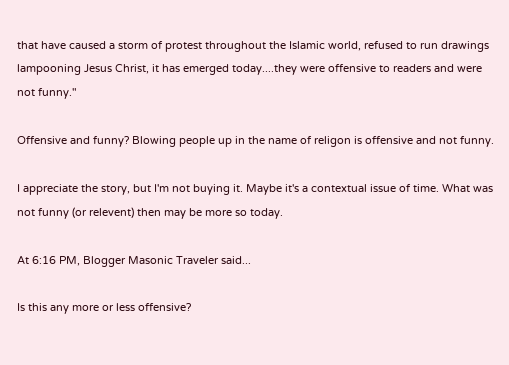that have caused a storm of protest throughout the Islamic world, refused to run drawings lampooning Jesus Christ, it has emerged today....they were offensive to readers and were not funny."

Offensive and funny? Blowing people up in the name of religon is offensive and not funny.

I appreciate the story, but I'm not buying it. Maybe it's a contextual issue of time. What was not funny (or relevent) then may be more so today.

At 6:16 PM, Blogger Masonic Traveler said...

Is this any more or less offensive?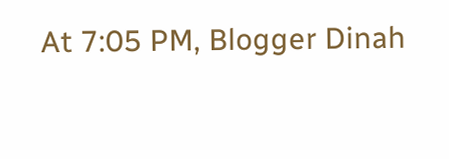At 7:05 PM, Blogger Dinah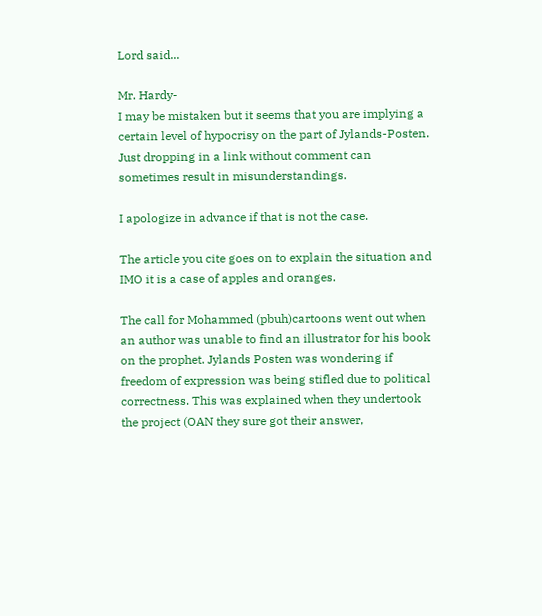Lord said...

Mr. Hardy-
I may be mistaken but it seems that you are implying a certain level of hypocrisy on the part of Jylands-Posten. Just dropping in a link without comment can sometimes result in misunderstandings.

I apologize in advance if that is not the case.

The article you cite goes on to explain the situation and IMO it is a case of apples and oranges.

The call for Mohammed (pbuh)cartoons went out when an author was unable to find an illustrator for his book on the prophet. Jylands Posten was wondering if freedom of expression was being stifled due to political correctness. This was explained when they undertook the project (OAN they sure got their answer,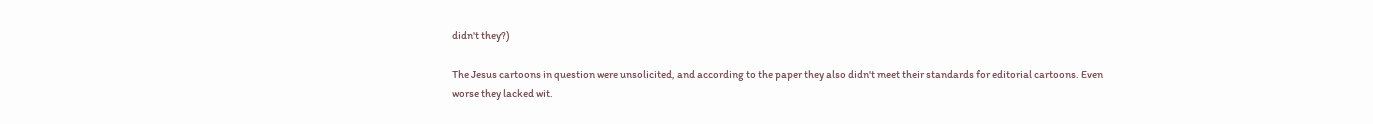didn't they?)

The Jesus cartoons in question were unsolicited, and according to the paper they also didn't meet their standards for editorial cartoons. Even worse they lacked wit.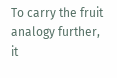To carry the fruit analogy further, it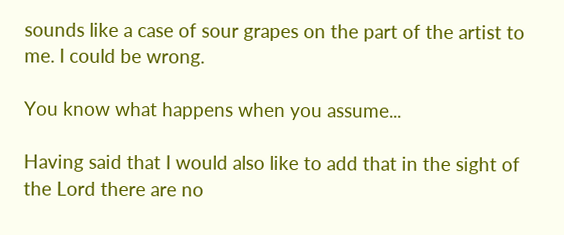sounds like a case of sour grapes on the part of the artist to me. I could be wrong.

You know what happens when you assume...

Having said that I would also like to add that in the sight of the Lord there are no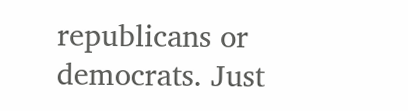republicans or democrats. Just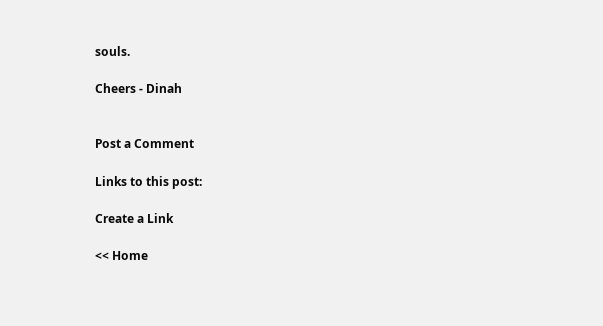souls.

Cheers - Dinah


Post a Comment

Links to this post:

Create a Link

<< Home